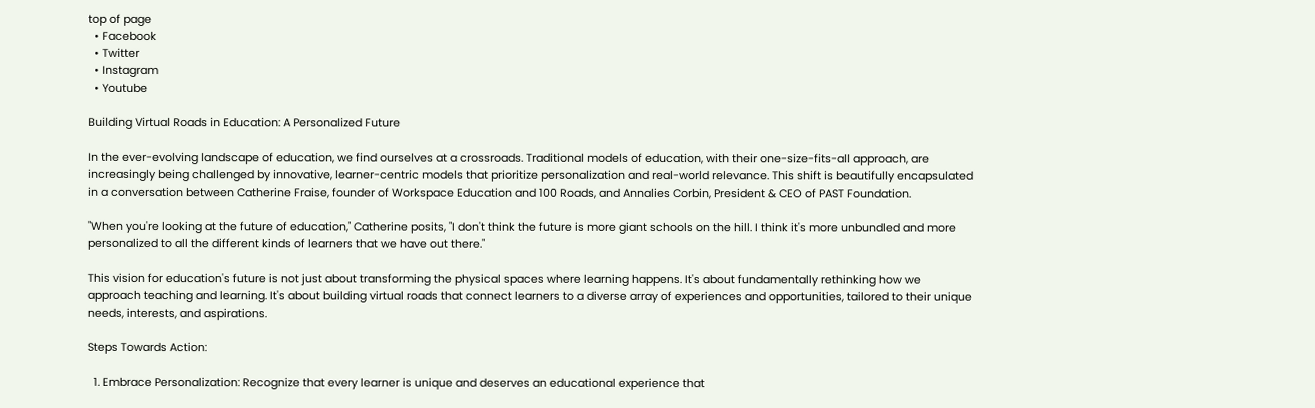top of page
  • Facebook
  • Twitter
  • Instagram
  • Youtube

Building Virtual Roads in Education: A Personalized Future

In the ever-evolving landscape of education, we find ourselves at a crossroads. Traditional models of education, with their one-size-fits-all approach, are increasingly being challenged by innovative, learner-centric models that prioritize personalization and real-world relevance. This shift is beautifully encapsulated in a conversation between Catherine Fraise, founder of Workspace Education and 100 Roads, and Annalies Corbin, President & CEO of PAST Foundation.

"When you're looking at the future of education," Catherine posits, "I don't think the future is more giant schools on the hill. I think it's more unbundled and more personalized to all the different kinds of learners that we have out there."

This vision for education's future is not just about transforming the physical spaces where learning happens. It's about fundamentally rethinking how we approach teaching and learning. It's about building virtual roads that connect learners to a diverse array of experiences and opportunities, tailored to their unique needs, interests, and aspirations.

Steps Towards Action:

  1. Embrace Personalization: Recognize that every learner is unique and deserves an educational experience that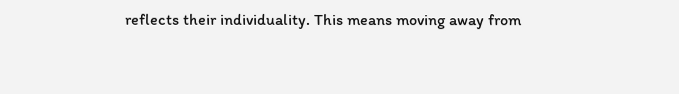reflects their individuality. This means moving away from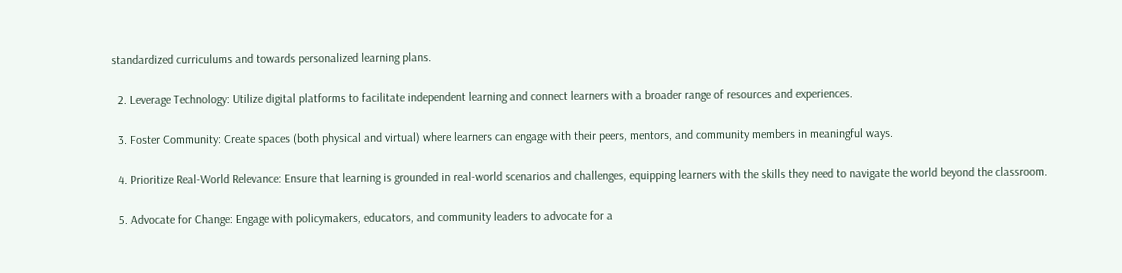standardized curriculums and towards personalized learning plans.

  2. Leverage Technology: Utilize digital platforms to facilitate independent learning and connect learners with a broader range of resources and experiences.

  3. Foster Community: Create spaces (both physical and virtual) where learners can engage with their peers, mentors, and community members in meaningful ways.

  4. Prioritize Real-World Relevance: Ensure that learning is grounded in real-world scenarios and challenges, equipping learners with the skills they need to navigate the world beyond the classroom.

  5. Advocate for Change: Engage with policymakers, educators, and community leaders to advocate for a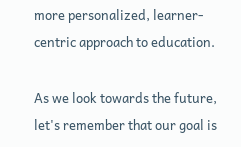more personalized, learner-centric approach to education.

As we look towards the future, let's remember that our goal is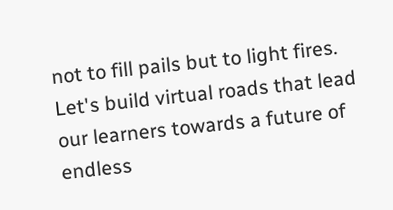not to fill pails but to light fires. Let's build virtual roads that lead our learners towards a future of endless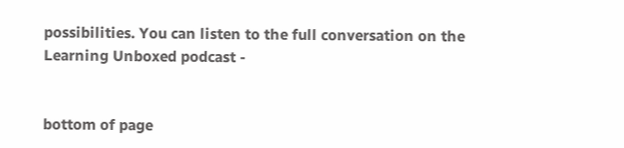possibilities. You can listen to the full conversation on the Learning Unboxed podcast -


bottom of page